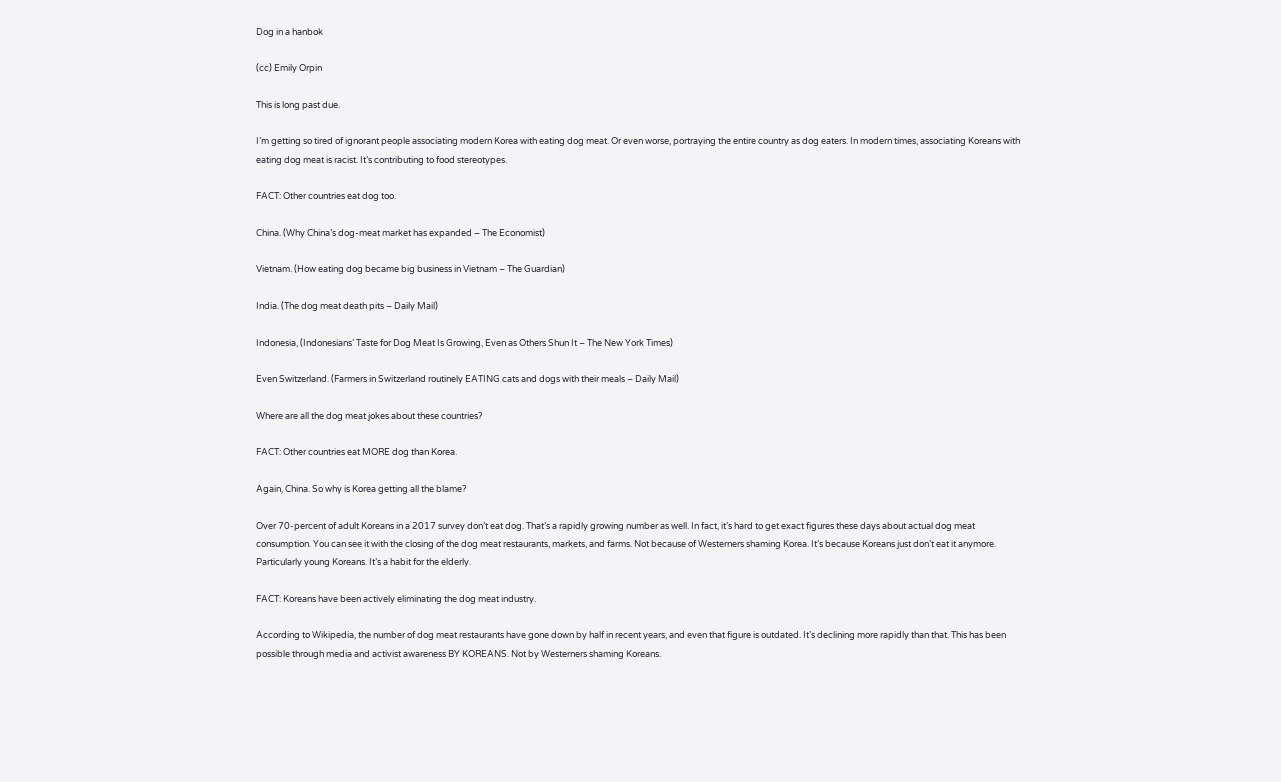Dog in a hanbok

(cc) Emily Orpin

This is long past due.

I’m getting so tired of ignorant people associating modern Korea with eating dog meat. Or even worse, portraying the entire country as dog eaters. In modern times, associating Koreans with eating dog meat is racist. It’s contributing to food stereotypes.

FACT: Other countries eat dog too.

China. (Why China’s dog-meat market has expanded – The Economist)

Vietnam. (How eating dog became big business in Vietnam – The Guardian)

India. (The dog meat death pits – Daily Mail)

Indonesia, (Indonesians’ Taste for Dog Meat Is Growing, Even as Others Shun It – The New York Times)

Even Switzerland. (Farmers in Switzerland routinely EATING cats and dogs with their meals – Daily Mail)

Where are all the dog meat jokes about these countries?

FACT: Other countries eat MORE dog than Korea.

Again, China. So why is Korea getting all the blame?

Over 70-percent of adult Koreans in a 2017 survey don’t eat dog. That’s a rapidly growing number as well. In fact, it’s hard to get exact figures these days about actual dog meat consumption. You can see it with the closing of the dog meat restaurants, markets, and farms. Not because of Westerners shaming Korea. It’s because Koreans just don’t eat it anymore. Particularly young Koreans. It’s a habit for the elderly.

FACT: Koreans have been actively eliminating the dog meat industry.

According to Wikipedia, the number of dog meat restaurants have gone down by half in recent years, and even that figure is outdated. It’s declining more rapidly than that. This has been possible through media and activist awareness BY KOREANS. Not by Westerners shaming Koreans.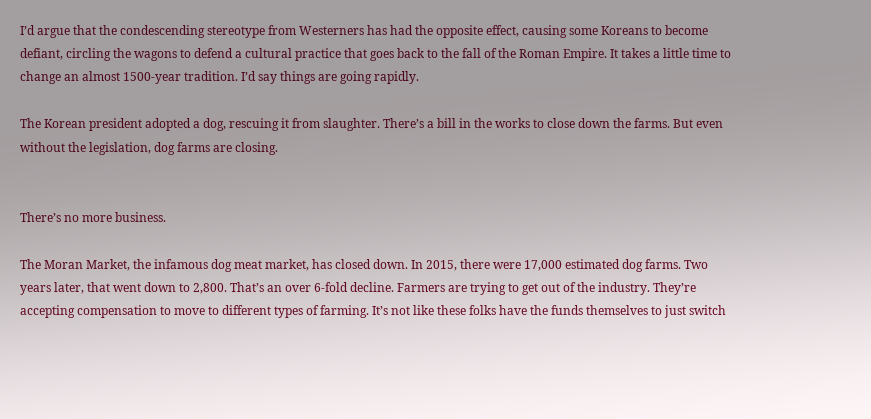I’d argue that the condescending stereotype from Westerners has had the opposite effect, causing some Koreans to become defiant, circling the wagons to defend a cultural practice that goes back to the fall of the Roman Empire. It takes a little time to change an almost 1500-year tradition. I’d say things are going rapidly.

The Korean president adopted a dog, rescuing it from slaughter. There’s a bill in the works to close down the farms. But even without the legislation, dog farms are closing.


There’s no more business.

The Moran Market, the infamous dog meat market, has closed down. In 2015, there were 17,000 estimated dog farms. Two years later, that went down to 2,800. That’s an over 6-fold decline. Farmers are trying to get out of the industry. They’re accepting compensation to move to different types of farming. It’s not like these folks have the funds themselves to just switch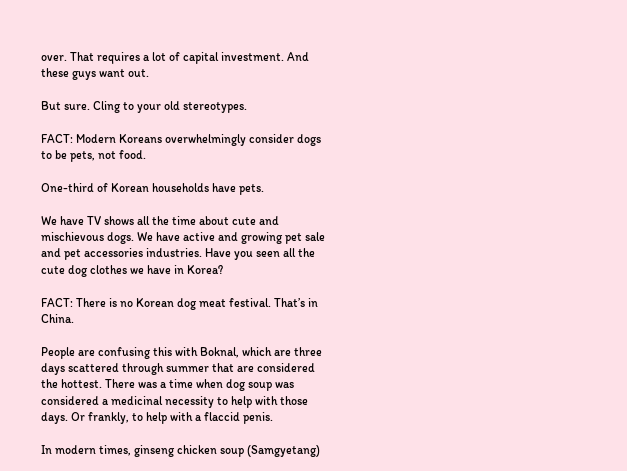over. That requires a lot of capital investment. And these guys want out.

But sure. Cling to your old stereotypes.

FACT: Modern Koreans overwhelmingly consider dogs to be pets, not food.

One-third of Korean households have pets.

We have TV shows all the time about cute and mischievous dogs. We have active and growing pet sale and pet accessories industries. Have you seen all the cute dog clothes we have in Korea?

FACT: There is no Korean dog meat festival. That’s in China.

People are confusing this with Boknal, which are three days scattered through summer that are considered the hottest. There was a time when dog soup was considered a medicinal necessity to help with those days. Or frankly, to help with a flaccid penis.

In modern times, ginseng chicken soup (Samgyetang)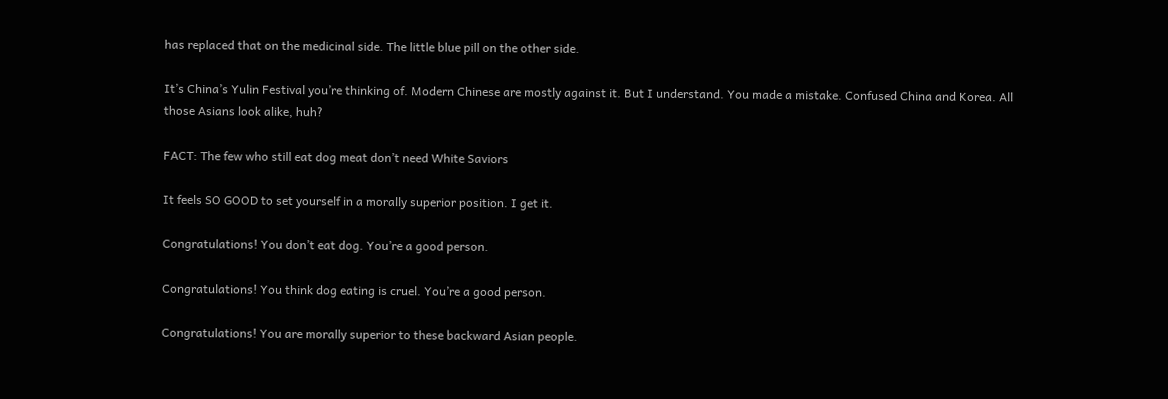has replaced that on the medicinal side. The little blue pill on the other side.

It’s China’s Yulin Festival you’re thinking of. Modern Chinese are mostly against it. But I understand. You made a mistake. Confused China and Korea. All those Asians look alike, huh?

FACT: The few who still eat dog meat don’t need White Saviors

It feels SO GOOD to set yourself in a morally superior position. I get it.

Congratulations! You don’t eat dog. You’re a good person.

Congratulations! You think dog eating is cruel. You’re a good person.

Congratulations! You are morally superior to these backward Asian people.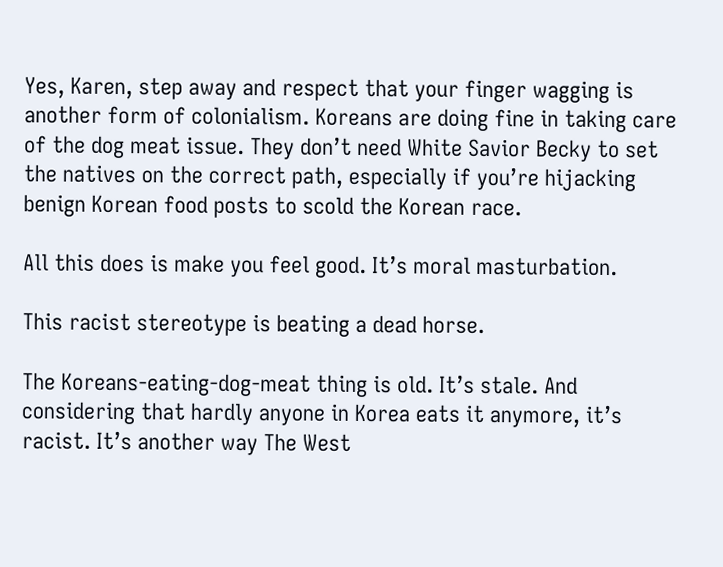Yes, Karen, step away and respect that your finger wagging is another form of colonialism. Koreans are doing fine in taking care of the dog meat issue. They don’t need White Savior Becky to set the natives on the correct path, especially if you’re hijacking benign Korean food posts to scold the Korean race.

All this does is make you feel good. It’s moral masturbation.

This racist stereotype is beating a dead horse.

The Koreans-eating-dog-meat thing is old. It’s stale. And considering that hardly anyone in Korea eats it anymore, it’s racist. It’s another way The West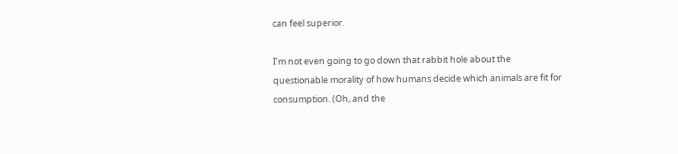can feel superior.

I’m not even going to go down that rabbit hole about the questionable morality of how humans decide which animals are fit for consumption. (Oh, and the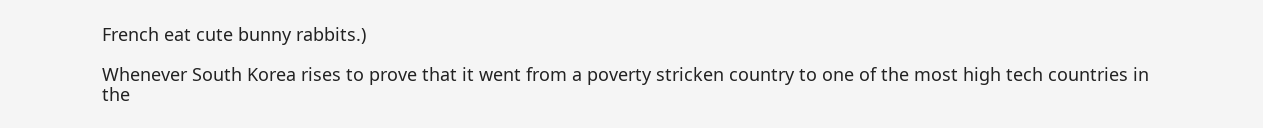French eat cute bunny rabbits.)

Whenever South Korea rises to prove that it went from a poverty stricken country to one of the most high tech countries in the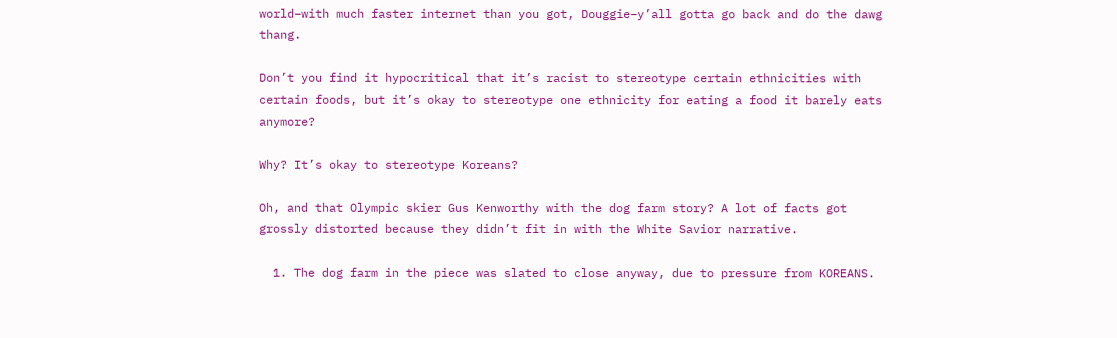world–with much faster internet than you got, Douggie–y’all gotta go back and do the dawg thang.

Don’t you find it hypocritical that it’s racist to stereotype certain ethnicities with certain foods, but it’s okay to stereotype one ethnicity for eating a food it barely eats anymore?

Why? It’s okay to stereotype Koreans?

Oh, and that Olympic skier Gus Kenworthy with the dog farm story? A lot of facts got grossly distorted because they didn’t fit in with the White Savior narrative.

  1. The dog farm in the piece was slated to close anyway, due to pressure from KOREANS.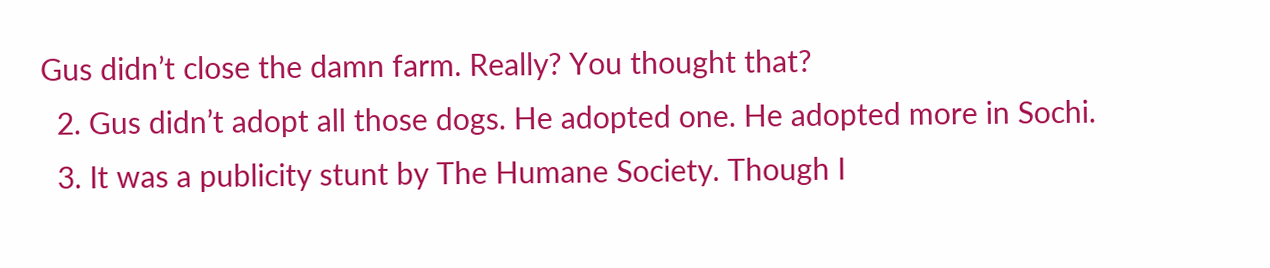Gus didn’t close the damn farm. Really? You thought that?
  2. Gus didn’t adopt all those dogs. He adopted one. He adopted more in Sochi.
  3. It was a publicity stunt by The Humane Society. Though I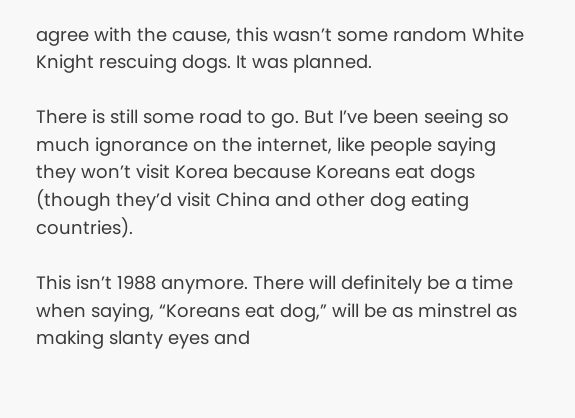agree with the cause, this wasn’t some random White Knight rescuing dogs. It was planned.

There is still some road to go. But I’ve been seeing so much ignorance on the internet, like people saying they won’t visit Korea because Koreans eat dogs (though they’d visit China and other dog eating countries).

This isn’t 1988 anymore. There will definitely be a time when saying, “Koreans eat dog,” will be as minstrel as making slanty eyes and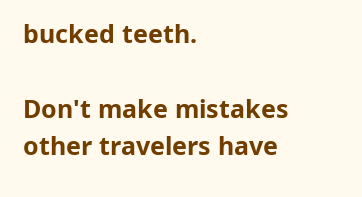bucked teeth.

Don't make mistakes other travelers have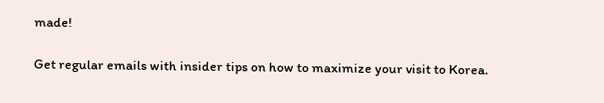made!

Get regular emails with insider tips on how to maximize your visit to Korea.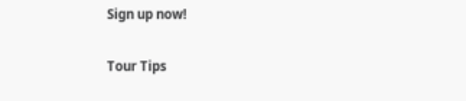Sign up now!

Tour Tips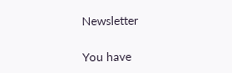Newsletter

You have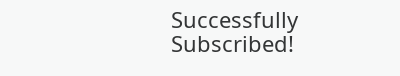Successfully Subscribed!